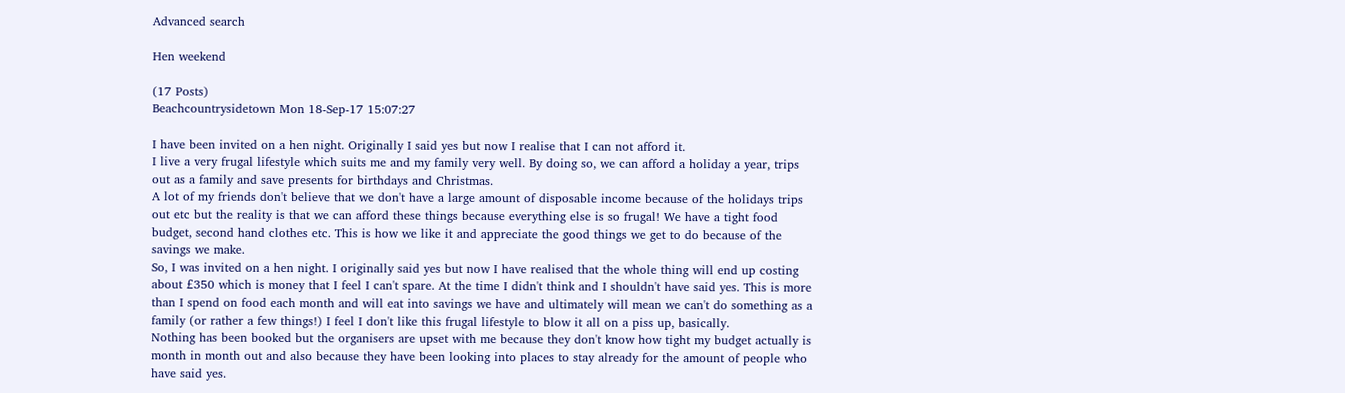Advanced search

Hen weekend

(17 Posts)
Beachcountrysidetown Mon 18-Sep-17 15:07:27

I have been invited on a hen night. Originally I said yes but now I realise that I can not afford it.
I live a very frugal lifestyle which suits me and my family very well. By doing so, we can afford a holiday a year, trips out as a family and save presents for birthdays and Christmas.
A lot of my friends don't believe that we don't have a large amount of disposable income because of the holidays trips out etc but the reality is that we can afford these things because everything else is so frugal! We have a tight food budget, second hand clothes etc. This is how we like it and appreciate the good things we get to do because of the savings we make.
So, I was invited on a hen night. I originally said yes but now I have realised that the whole thing will end up costing about £350 which is money that I feel I can't spare. At the time I didn't think and I shouldn't have said yes. This is more than I spend on food each month and will eat into savings we have and ultimately will mean we can't do something as a family (or rather a few things!) I feel I don't like this frugal lifestyle to blow it all on a piss up, basically.
Nothing has been booked but the organisers are upset with me because they don't know how tight my budget actually is month in month out and also because they have been looking into places to stay already for the amount of people who have said yes.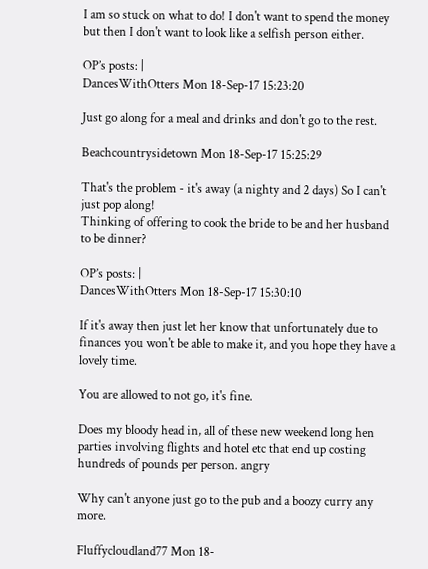I am so stuck on what to do! I don't want to spend the money but then I don't want to look like a selfish person either.

OP’s posts: |
DancesWithOtters Mon 18-Sep-17 15:23:20

Just go along for a meal and drinks and don't go to the rest.

Beachcountrysidetown Mon 18-Sep-17 15:25:29

That's the problem - it's away (a nighty and 2 days) So I can't just pop along!
Thinking of offering to cook the bride to be and her husband to be dinner?

OP’s posts: |
DancesWithOtters Mon 18-Sep-17 15:30:10

If it's away then just let her know that unfortunately due to finances you won't be able to make it, and you hope they have a lovely time.

You are allowed to not go, it's fine.

Does my bloody head in, all of these new weekend long hen parties involving flights and hotel etc that end up costing hundreds of pounds per person. angry

Why can't anyone just go to the pub and a boozy curry any more.

Fluffycloudland77 Mon 18-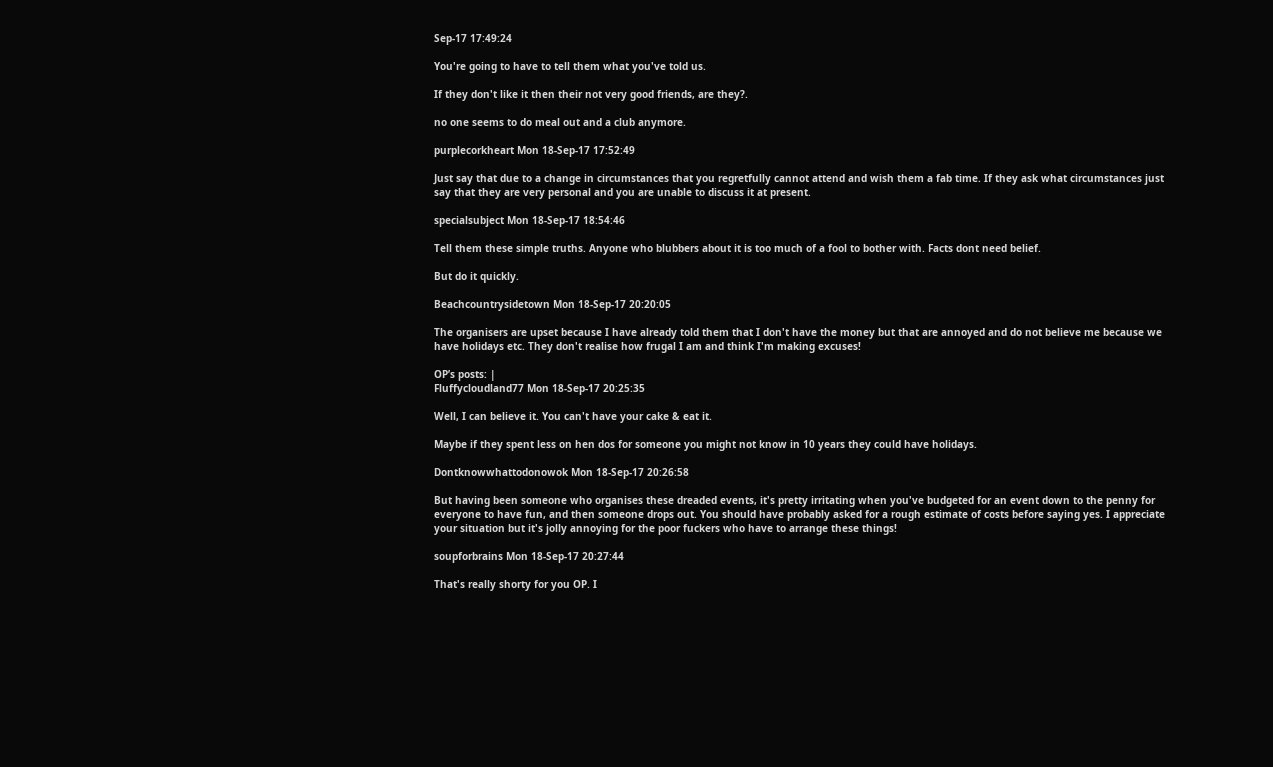Sep-17 17:49:24

You're going to have to tell them what you've told us.

If they don't like it then their not very good friends, are they?.

no one seems to do meal out and a club anymore.

purplecorkheart Mon 18-Sep-17 17:52:49

Just say that due to a change in circumstances that you regretfully cannot attend and wish them a fab time. If they ask what circumstances just say that they are very personal and you are unable to discuss it at present.

specialsubject Mon 18-Sep-17 18:54:46

Tell them these simple truths. Anyone who blubbers about it is too much of a fool to bother with. Facts dont need belief.

But do it quickly.

Beachcountrysidetown Mon 18-Sep-17 20:20:05

The organisers are upset because I have already told them that I don't have the money but that are annoyed and do not believe me because we have holidays etc. They don't realise how frugal I am and think I'm making excuses!

OP’s posts: |
Fluffycloudland77 Mon 18-Sep-17 20:25:35

Well, I can believe it. You can't have your cake & eat it.

Maybe if they spent less on hen dos for someone you might not know in 10 years they could have holidays.

Dontknowwhattodonowok Mon 18-Sep-17 20:26:58

But having been someone who organises these dreaded events, it's pretty irritating when you've budgeted for an event down to the penny for everyone to have fun, and then someone drops out. You should have probably asked for a rough estimate of costs before saying yes. I appreciate your situation but it's jolly annoying for the poor fuckers who have to arrange these things!

soupforbrains Mon 18-Sep-17 20:27:44

That's really shorty for you OP. I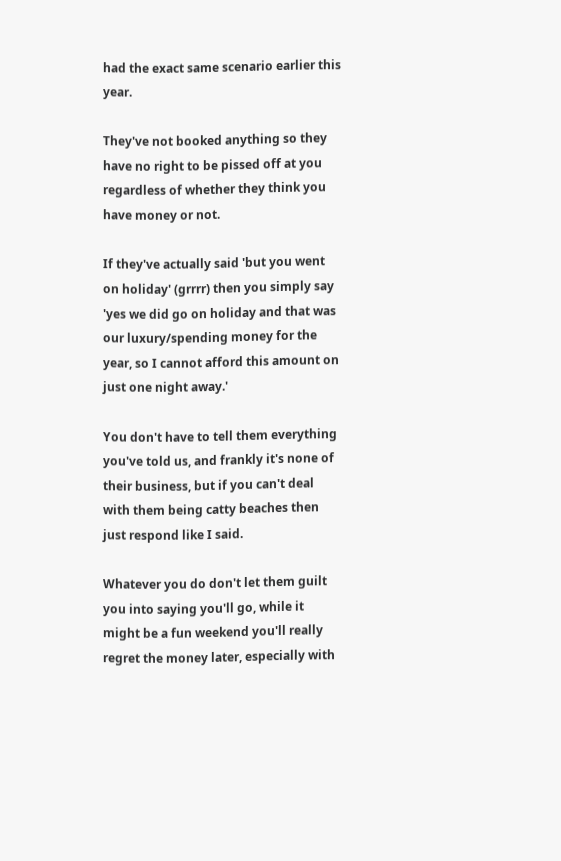had the exact same scenario earlier this year.

They've not booked anything so they have no right to be pissed off at you regardless of whether they think you have money or not.

If they've actually said 'but you went on holiday' (grrrr) then you simply say 'yes we did go on holiday and that was our luxury/spending money for the year, so I cannot afford this amount on just one night away.'

You don't have to tell them everything you've told us, and frankly it's none of their business, but if you can't deal with them being catty beaches then just respond like I said.

Whatever you do don't let them guilt you into saying you'll go, while it might be a fun weekend you'll really regret the money later, especially with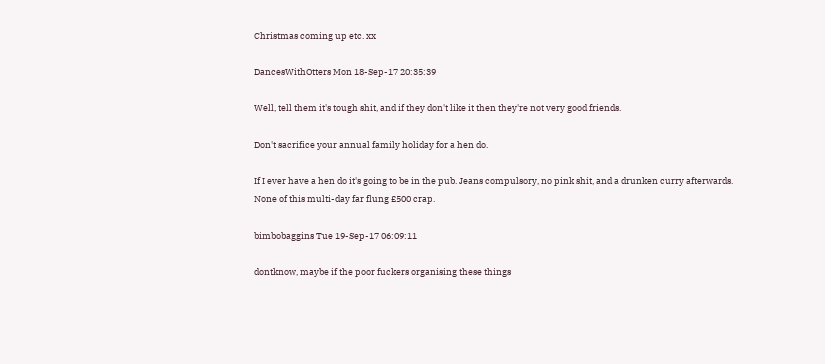Christmas coming up etc. xx

DancesWithOtters Mon 18-Sep-17 20:35:39

Well, tell them it's tough shit, and if they don't like it then they're not very good friends.

Don't sacrifice your annual family holiday for a hen do.

If I ever have a hen do it's going to be in the pub. Jeans compulsory, no pink shit, and a drunken curry afterwards. None of this multi-day far flung £500 crap.

bimbobaggins Tue 19-Sep-17 06:09:11

dontknow, maybe if the poor fuckers organising these things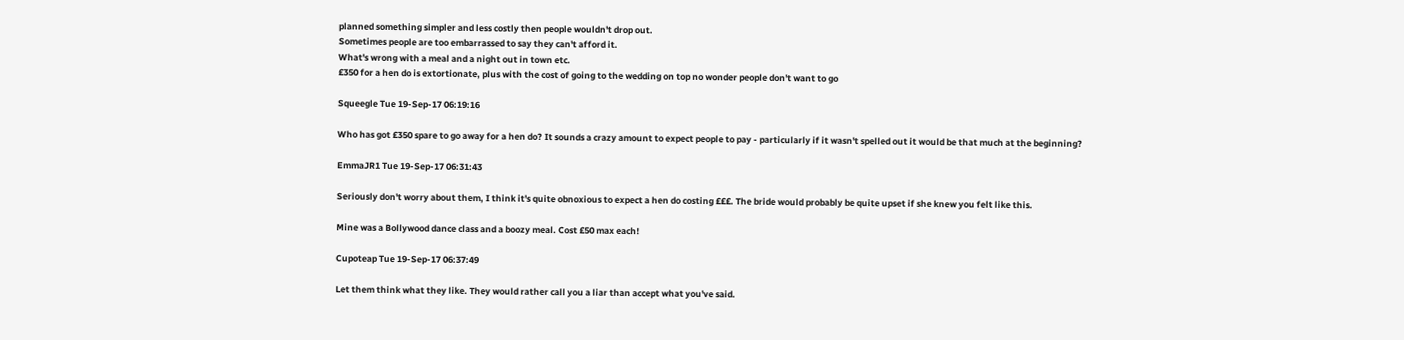planned something simpler and less costly then people wouldn't drop out.
Sometimes people are too embarrassed to say they can't afford it.
What's wrong with a meal and a night out in town etc.
£350 for a hen do is extortionate, plus with the cost of going to the wedding on top no wonder people don't want to go

Squeegle Tue 19-Sep-17 06:19:16

Who has got £350 spare to go away for a hen do? It sounds a crazy amount to expect people to pay - particularly if it wasn't spelled out it would be that much at the beginning?

EmmaJR1 Tue 19-Sep-17 06:31:43

Seriously don't worry about them, I think it's quite obnoxious to expect a hen do costing £££. The bride would probably be quite upset if she knew you felt like this.

Mine was a Bollywood dance class and a boozy meal. Cost £50 max each!

Cupoteap Tue 19-Sep-17 06:37:49

Let them think what they like. They would rather call you a liar than accept what you've said.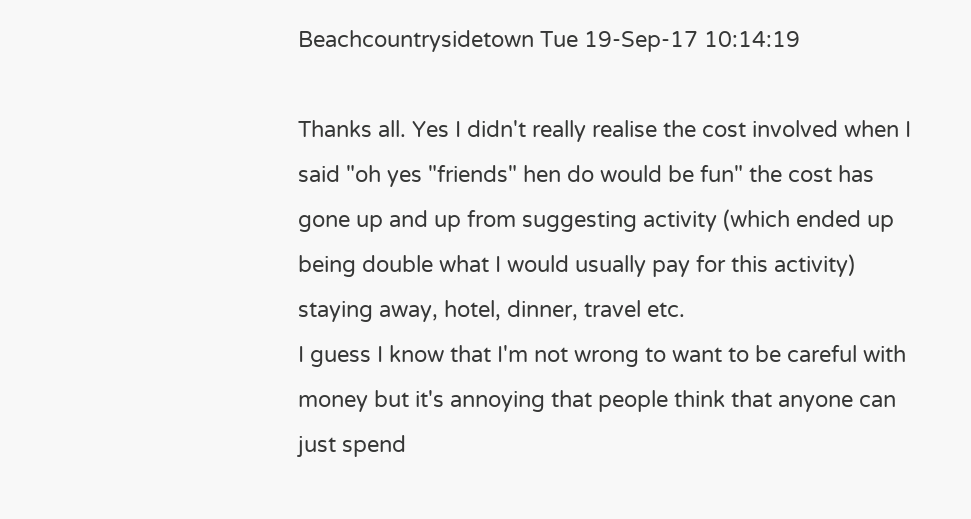Beachcountrysidetown Tue 19-Sep-17 10:14:19

Thanks all. Yes I didn't really realise the cost involved when I said "oh yes "friends" hen do would be fun" the cost has gone up and up from suggesting activity (which ended up being double what I would usually pay for this activity) staying away, hotel, dinner, travel etc.
I guess I know that I'm not wrong to want to be careful with money but it's annoying that people think that anyone can just spend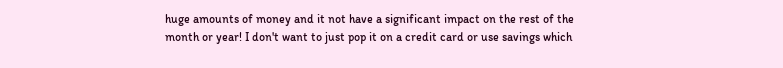huge amounts of money and it not have a significant impact on the rest of the month or year! I don't want to just pop it on a credit card or use savings which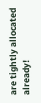are tightly allocated already!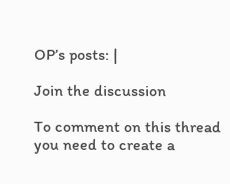OP’s posts: |

Join the discussion

To comment on this thread you need to create a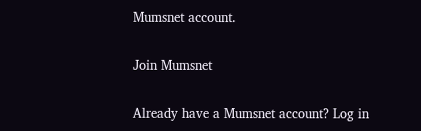Mumsnet account.

Join Mumsnet

Already have a Mumsnet account? Log in